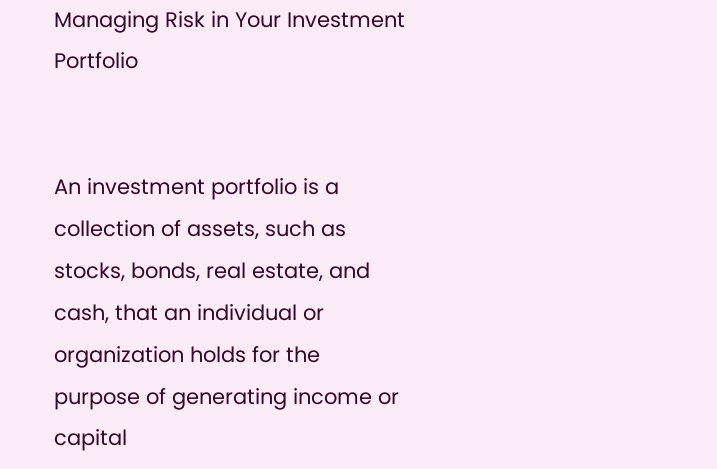Managing Risk in Your Investment Portfolio


An investment portfolio is a collection of assets, such as stocks, bonds, real estate, and cash, that an individual or organization holds for the purpose of generating income or capital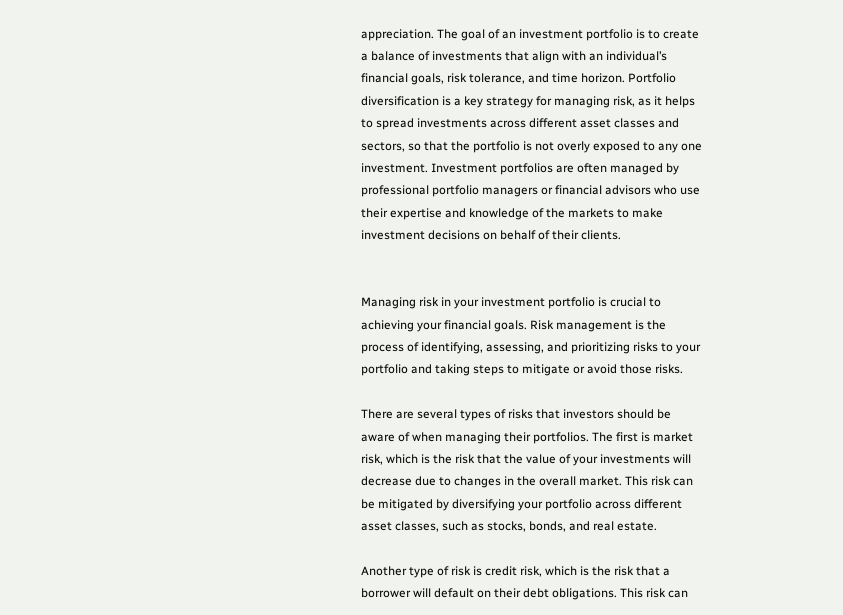appreciation. The goal of an investment portfolio is to create a balance of investments that align with an individual’s financial goals, risk tolerance, and time horizon. Portfolio diversification is a key strategy for managing risk, as it helps to spread investments across different asset classes and sectors, so that the portfolio is not overly exposed to any one investment. Investment portfolios are often managed by professional portfolio managers or financial advisors who use their expertise and knowledge of the markets to make investment decisions on behalf of their clients.


Managing risk in your investment portfolio is crucial to achieving your financial goals. Risk management is the process of identifying, assessing, and prioritizing risks to your portfolio and taking steps to mitigate or avoid those risks.

There are several types of risks that investors should be aware of when managing their portfolios. The first is market risk, which is the risk that the value of your investments will decrease due to changes in the overall market. This risk can be mitigated by diversifying your portfolio across different asset classes, such as stocks, bonds, and real estate.

Another type of risk is credit risk, which is the risk that a borrower will default on their debt obligations. This risk can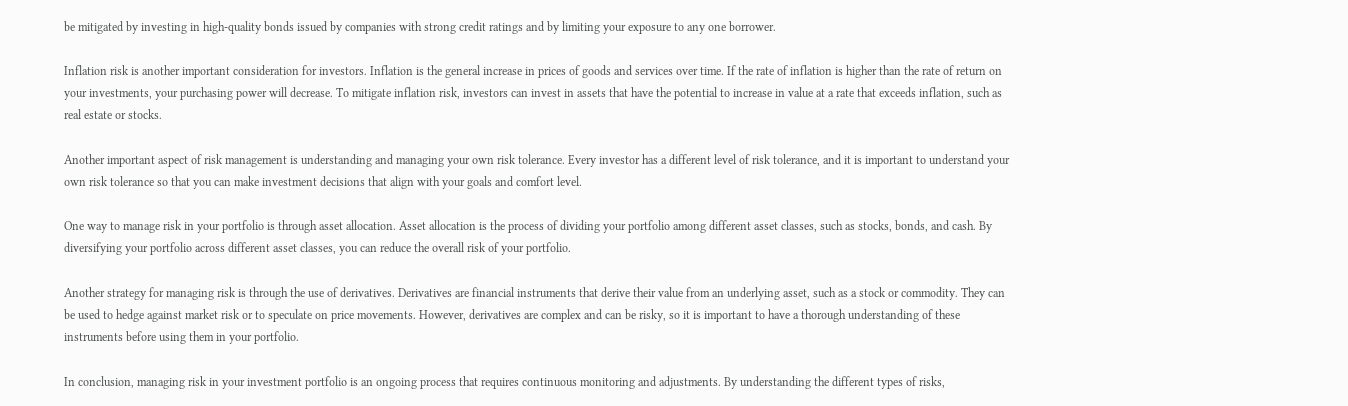be mitigated by investing in high-quality bonds issued by companies with strong credit ratings and by limiting your exposure to any one borrower.

Inflation risk is another important consideration for investors. Inflation is the general increase in prices of goods and services over time. If the rate of inflation is higher than the rate of return on your investments, your purchasing power will decrease. To mitigate inflation risk, investors can invest in assets that have the potential to increase in value at a rate that exceeds inflation, such as real estate or stocks.

Another important aspect of risk management is understanding and managing your own risk tolerance. Every investor has a different level of risk tolerance, and it is important to understand your own risk tolerance so that you can make investment decisions that align with your goals and comfort level.

One way to manage risk in your portfolio is through asset allocation. Asset allocation is the process of dividing your portfolio among different asset classes, such as stocks, bonds, and cash. By diversifying your portfolio across different asset classes, you can reduce the overall risk of your portfolio.

Another strategy for managing risk is through the use of derivatives. Derivatives are financial instruments that derive their value from an underlying asset, such as a stock or commodity. They can be used to hedge against market risk or to speculate on price movements. However, derivatives are complex and can be risky, so it is important to have a thorough understanding of these instruments before using them in your portfolio.

In conclusion, managing risk in your investment portfolio is an ongoing process that requires continuous monitoring and adjustments. By understanding the different types of risks,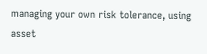managing your own risk tolerance, using asset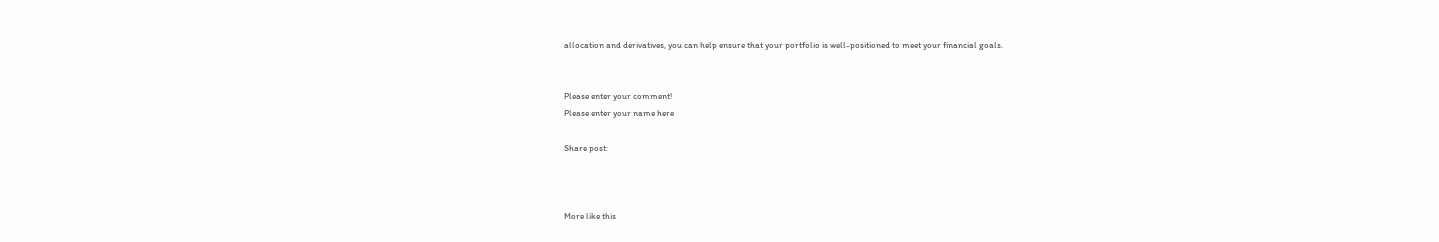allocation and derivatives, you can help ensure that your portfolio is well-positioned to meet your financial goals.


Please enter your comment!
Please enter your name here

Share post:



More like this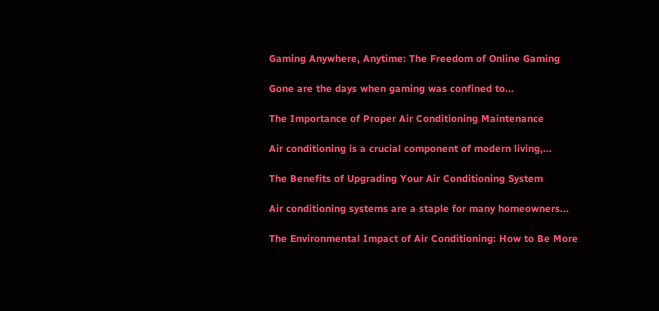Gaming Anywhere, Anytime: The Freedom of Online Gaming

Gone are the days when gaming was confined to...

The Importance of Proper Air Conditioning Maintenance

Air conditioning is a crucial component of modern living,...

The Benefits of Upgrading Your Air Conditioning System

Air conditioning systems are a staple for many homeowners...

The Environmental Impact of Air Conditioning: How to Be More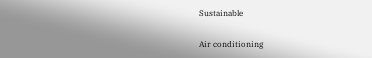Sustainable

Air conditioning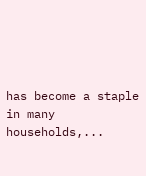has become a staple in many households,...